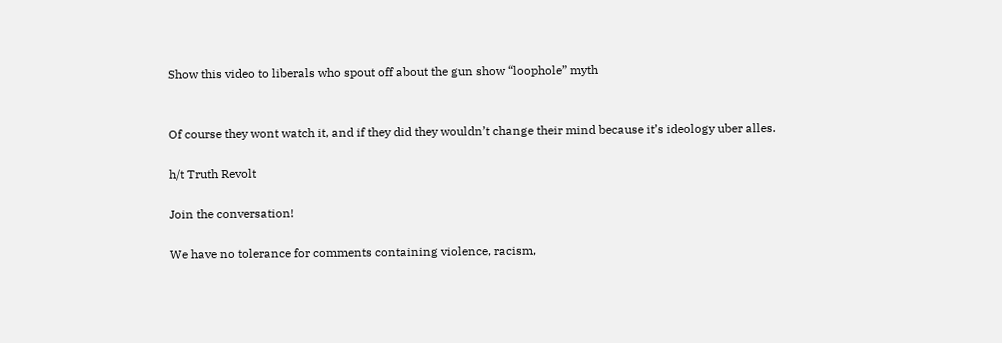Show this video to liberals who spout off about the gun show “loophole” myth


Of course they wont watch it, and if they did they wouldn’t change their mind because it’s ideology uber alles.

h/t Truth Revolt

Join the conversation!

We have no tolerance for comments containing violence, racism,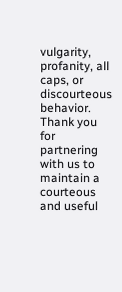vulgarity, profanity, all caps, or discourteous behavior. Thank you for partnering with us to maintain a courteous and useful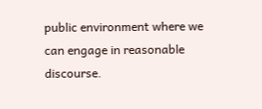public environment where we can engage in reasonable discourse.